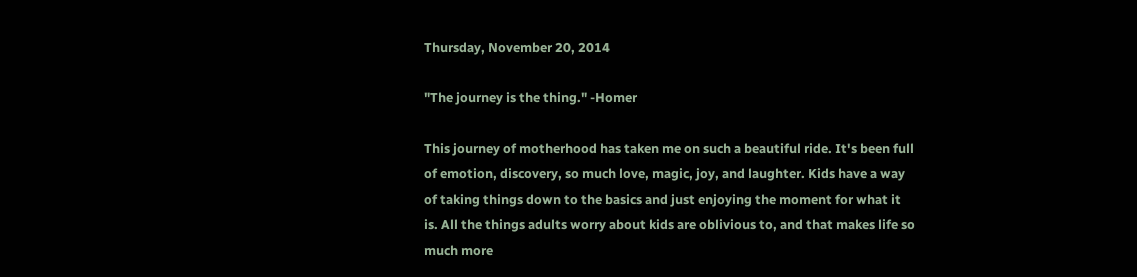Thursday, November 20, 2014

"The journey is the thing." -Homer

This journey of motherhood has taken me on such a beautiful ride. It's been full of emotion, discovery, so much love, magic, joy, and laughter. Kids have a way of taking things down to the basics and just enjoying the moment for what it is. All the things adults worry about kids are oblivious to, and that makes life so much more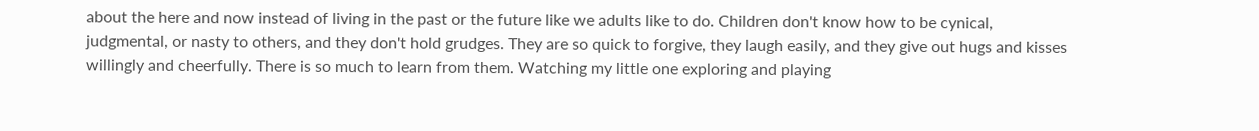about the here and now instead of living in the past or the future like we adults like to do. Children don't know how to be cynical, judgmental, or nasty to others, and they don't hold grudges. They are so quick to forgive, they laugh easily, and they give out hugs and kisses willingly and cheerfully. There is so much to learn from them. Watching my little one exploring and playing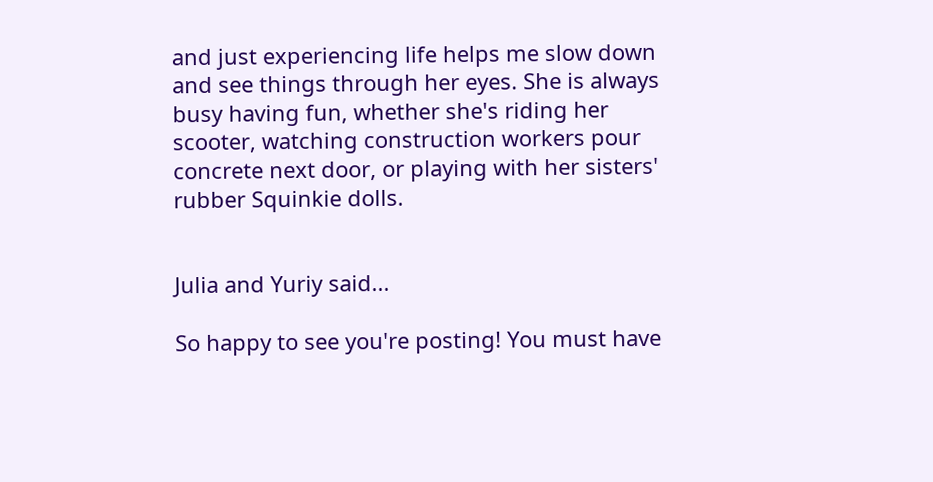and just experiencing life helps me slow down and see things through her eyes. She is always busy having fun, whether she's riding her scooter, watching construction workers pour concrete next door, or playing with her sisters' rubber Squinkie dolls.


Julia and Yuriy said...

So happy to see you're posting! You must have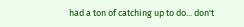had a ton of catching up to do... don't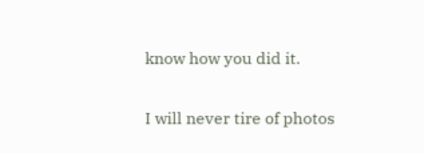know how you did it.

I will never tire of photos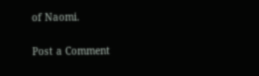of Naomi.

Post a Comment